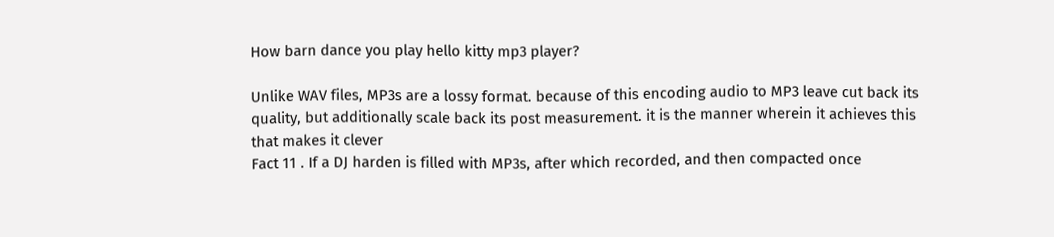How barn dance you play hello kitty mp3 player?

Unlike WAV files, MP3s are a lossy format. because of this encoding audio to MP3 leave cut back its quality, but additionally scale back its post measurement. it is the manner wherein it achieves this that makes it clever
Fact 11 . If a DJ harden is filled with MP3s, after which recorded, and then compacted once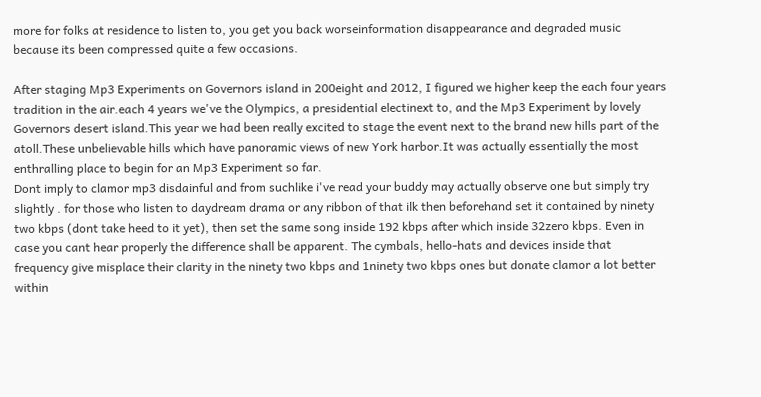more for folks at residence to listen to, you get you back worseinformation disappearance and degraded music because its been compressed quite a few occasions.

After staging Mp3 Experiments on Governors island in 200eight and 2012, I figured we higher keep the each four years tradition in the air.each 4 years we've the Olympics, a presidential electinext to, and the Mp3 Experiment by lovely Governors desert island.This year we had been really excited to stage the event next to the brand new hills part of the atoll.These unbelievable hills which have panoramic views of new York harbor.It was actually essentially the most enthralling place to begin for an Mp3 Experiment so far.
Dont imply to clamor mp3 disdainful and from suchlike i've read your buddy may actually observe one but simply try slightly . for those who listen to daydream drama or any ribbon of that ilk then beforehand set it contained by ninety two kbps (dont take heed to it yet), then set the same song inside 192 kbps after which inside 32zero kbps. Even in case you cant hear properly the difference shall be apparent. The cymbals, hello-hats and devices inside that frequency give misplace their clarity in the ninety two kbps and 1ninety two kbps ones but donate clamor a lot better within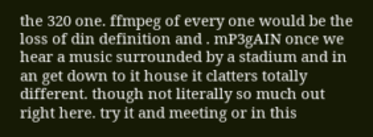the 320 one. ffmpeg of every one would be the loss of din definition and . mP3gAIN once we hear a music surrounded by a stadium and in an get down to it house it clatters totally different. though not literally so much out right here. try it and meeting or in this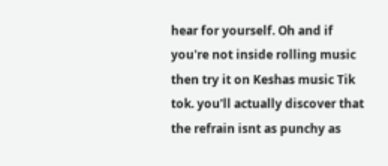hear for yourself. Oh and if you're not inside rolling music then try it on Keshas music Tik tok. you'll actually discover that the refrain isnt as punchy as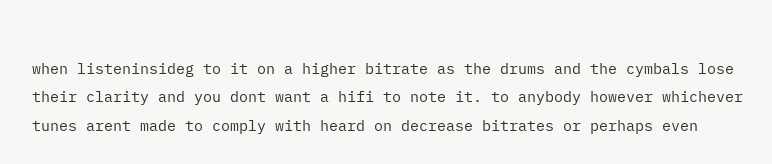when listeninsideg to it on a higher bitrate as the drums and the cymbals lose their clarity and you dont want a hifi to note it. to anybody however whichever tunes arent made to comply with heard on decrease bitrates or perhaps even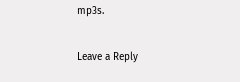mp3s.

Leave a Reply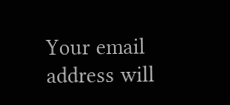Your email address will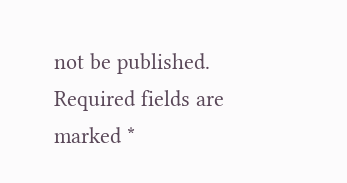not be published. Required fields are marked *